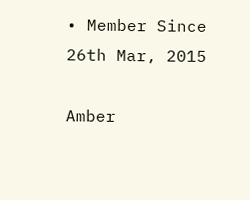• Member Since 26th Mar, 2015

Amber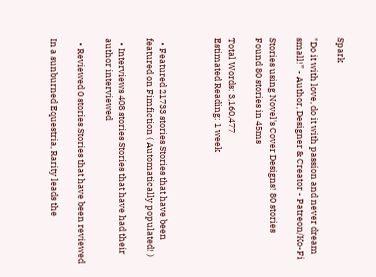Spark

"Do it with love, do it with passion and never dream small!” - Author, Designer & Creator - Patreon/Ko-Fi

Stories using Novel's Cover Designs! 80 stories
Found 80 stories in 45ms

Total Words: 3,160,477
Estimated Reading: 1 week



  • Featured 21733 stories Stories that have been featured on Fimfiction ( Automatically populated! )

  • Interviews 408 stories Stories that have had their author interviewed

  • Reviewed 0 stories Stories that have been reviewed

In a sunburned Equestria, Rarity leads the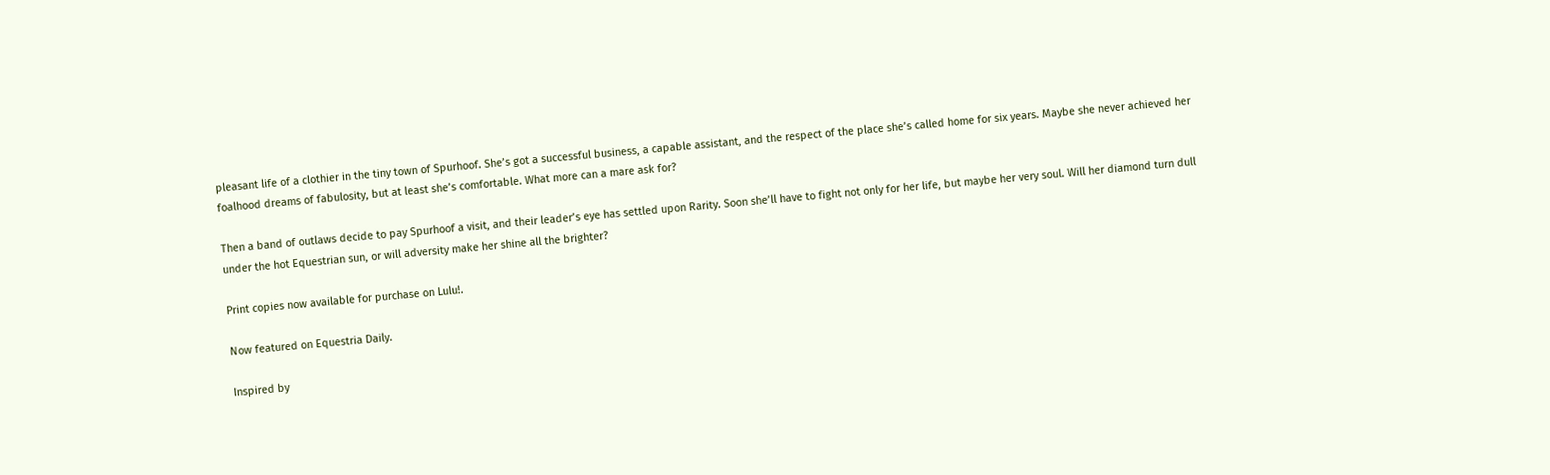pleasant life of a clothier in the tiny town of Spurhoof. She’s got a successful business, a capable assistant, and the respect of the place she’s called home for six years. Maybe she never achieved her foalhood dreams of fabulosity, but at least she’s comfortable. What more can a mare ask for?

Then a band of outlaws decide to pay Spurhoof a visit, and their leader’s eye has settled upon Rarity. Soon she’ll have to fight not only for her life, but maybe her very soul. Will her diamond turn dull under the hot Equestrian sun, or will adversity make her shine all the brighter?

Print copies now available for purchase on Lulu!.

Now featured on Equestria Daily.

Inspired by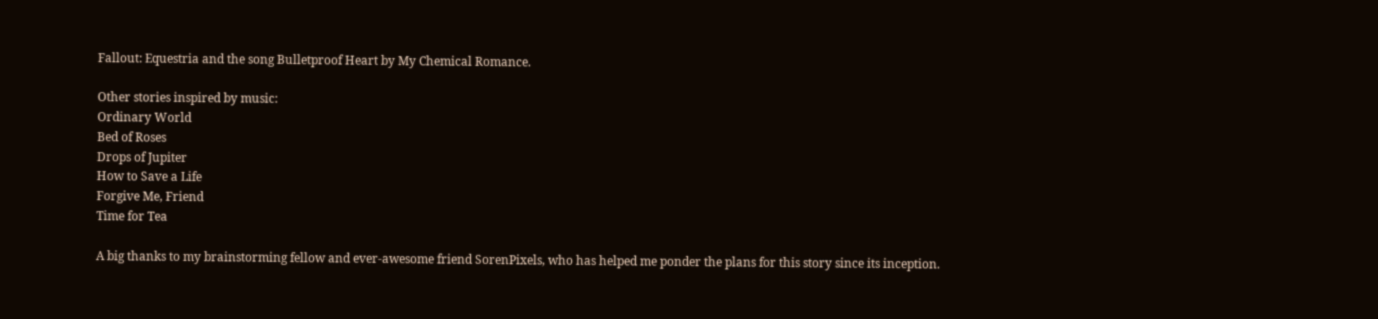Fallout: Equestria and the song Bulletproof Heart by My Chemical Romance.

Other stories inspired by music:
Ordinary World
Bed of Roses
Drops of Jupiter
How to Save a Life
Forgive Me, Friend
Time for Tea

A big thanks to my brainstorming fellow and ever-awesome friend SorenPixels, who has helped me ponder the plans for this story since its inception.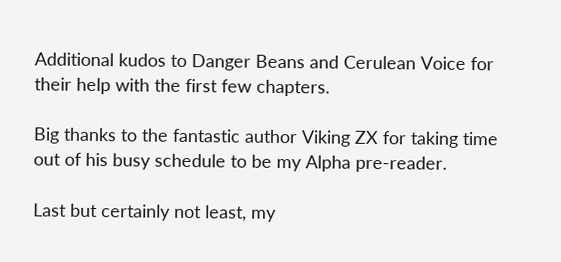Additional kudos to Danger Beans and Cerulean Voice for their help with the first few chapters.

Big thanks to the fantastic author Viking ZX for taking time out of his busy schedule to be my Alpha pre-reader.

Last but certainly not least, my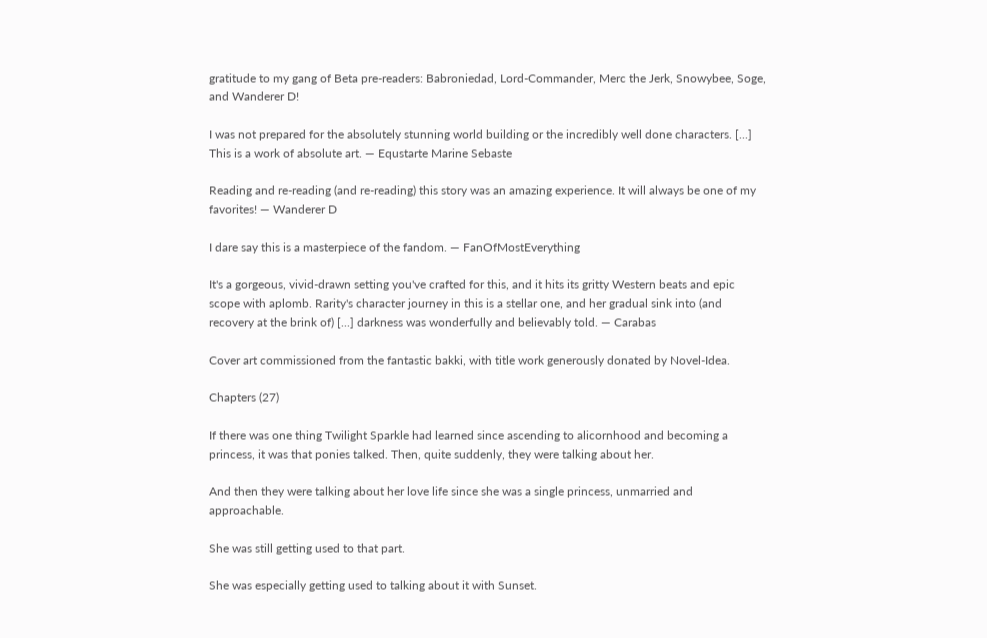gratitude to my gang of Beta pre-readers: Babroniedad, Lord-Commander, Merc the Jerk, Snowybee, Soge, and Wanderer D!

I was not prepared for the absolutely stunning world building or the incredibly well done characters. [...] This is a work of absolute art. — Equstarte Marine Sebaste

Reading and re-reading (and re-reading) this story was an amazing experience. It will always be one of my favorites! — Wanderer D

I dare say this is a masterpiece of the fandom. — FanOfMostEverything

It's a gorgeous, vivid-drawn setting you've crafted for this, and it hits its gritty Western beats and epic scope with aplomb. Rarity's character journey in this is a stellar one, and her gradual sink into (and recovery at the brink of) [...] darkness was wonderfully and believably told. — Carabas

Cover art commissioned from the fantastic bakki, with title work generously donated by Novel-Idea.

Chapters (27)

If there was one thing Twilight Sparkle had learned since ascending to alicornhood and becoming a princess, it was that ponies talked. Then, quite suddenly, they were talking about her.

And then they were talking about her love life since she was a single princess, unmarried and approachable.

She was still getting used to that part.

She was especially getting used to talking about it with Sunset.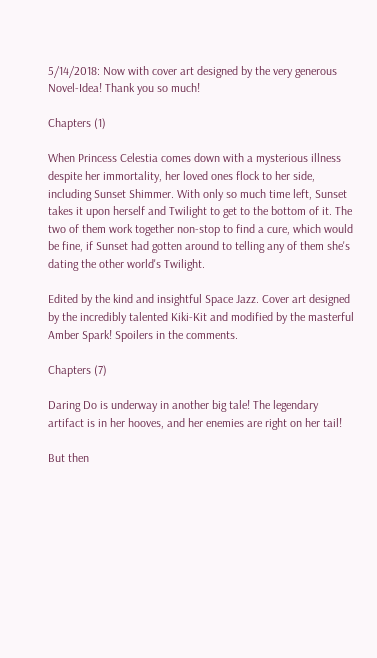5/14/2018: Now with cover art designed by the very generous Novel-Idea! Thank you so much!

Chapters (1)

When Princess Celestia comes down with a mysterious illness despite her immortality, her loved ones flock to her side, including Sunset Shimmer. With only so much time left, Sunset takes it upon herself and Twilight to get to the bottom of it. The two of them work together non-stop to find a cure, which would be fine, if Sunset had gotten around to telling any of them she's dating the other world's Twilight.

Edited by the kind and insightful Space Jazz. Cover art designed by the incredibly talented Kiki-Kit and modified by the masterful Amber Spark! Spoilers in the comments.

Chapters (7)

Daring Do is underway in another big tale! The legendary artifact is in her hooves, and her enemies are right on her tail!

But then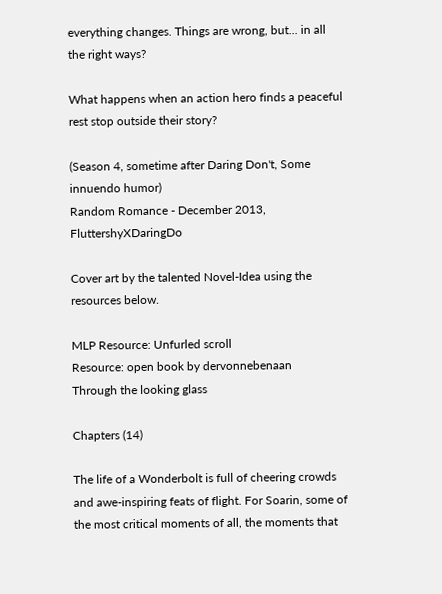everything changes. Things are wrong, but... in all the right ways?

What happens when an action hero finds a peaceful rest stop outside their story?

(Season 4, sometime after Daring Don't, Some innuendo humor)
Random Romance - December 2013, FluttershyXDaringDo

Cover art by the talented Novel-Idea using the resources below.

MLP Resource: Unfurled scroll
Resource: open book by dervonnebenaan
Through the looking glass

Chapters (14)

The life of a Wonderbolt is full of cheering crowds and awe-inspiring feats of flight. For Soarin, some of the most critical moments of all, the moments that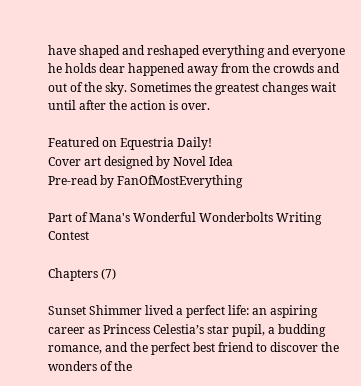have shaped and reshaped everything and everyone he holds dear happened away from the crowds and out of the sky. Sometimes the greatest changes wait until after the action is over.

Featured on Equestria Daily!
Cover art designed by Novel Idea
Pre-read by FanOfMostEverything

Part of Mana's Wonderful Wonderbolts Writing Contest

Chapters (7)

Sunset Shimmer lived a perfect life: an aspiring career as Princess Celestia’s star pupil, a budding romance, and the perfect best friend to discover the wonders of the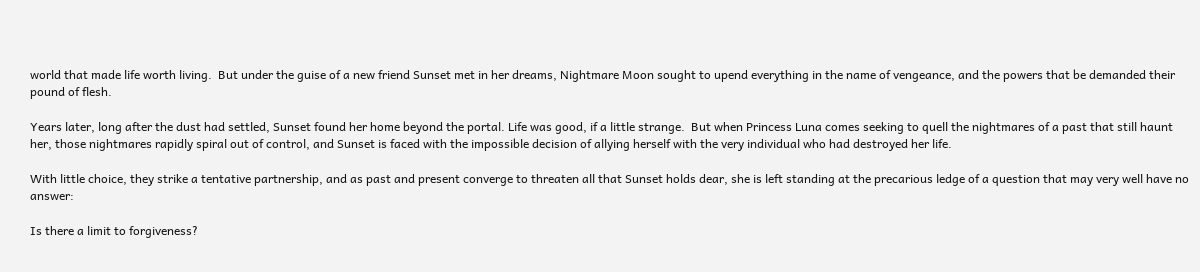world that made life worth living.  But under the guise of a new friend Sunset met in her dreams, Nightmare Moon sought to upend everything in the name of vengeance, and the powers that be demanded their pound of flesh.

Years later, long after the dust had settled, Sunset found her home beyond the portal. Life was good, if a little strange.  But when Princess Luna comes seeking to quell the nightmares of a past that still haunt her, those nightmares rapidly spiral out of control, and Sunset is faced with the impossible decision of allying herself with the very individual who had destroyed her life.

With little choice, they strike a tentative partnership, and as past and present converge to threaten all that Sunset holds dear, she is left standing at the precarious ledge of a question that may very well have no answer:

Is there a limit to forgiveness?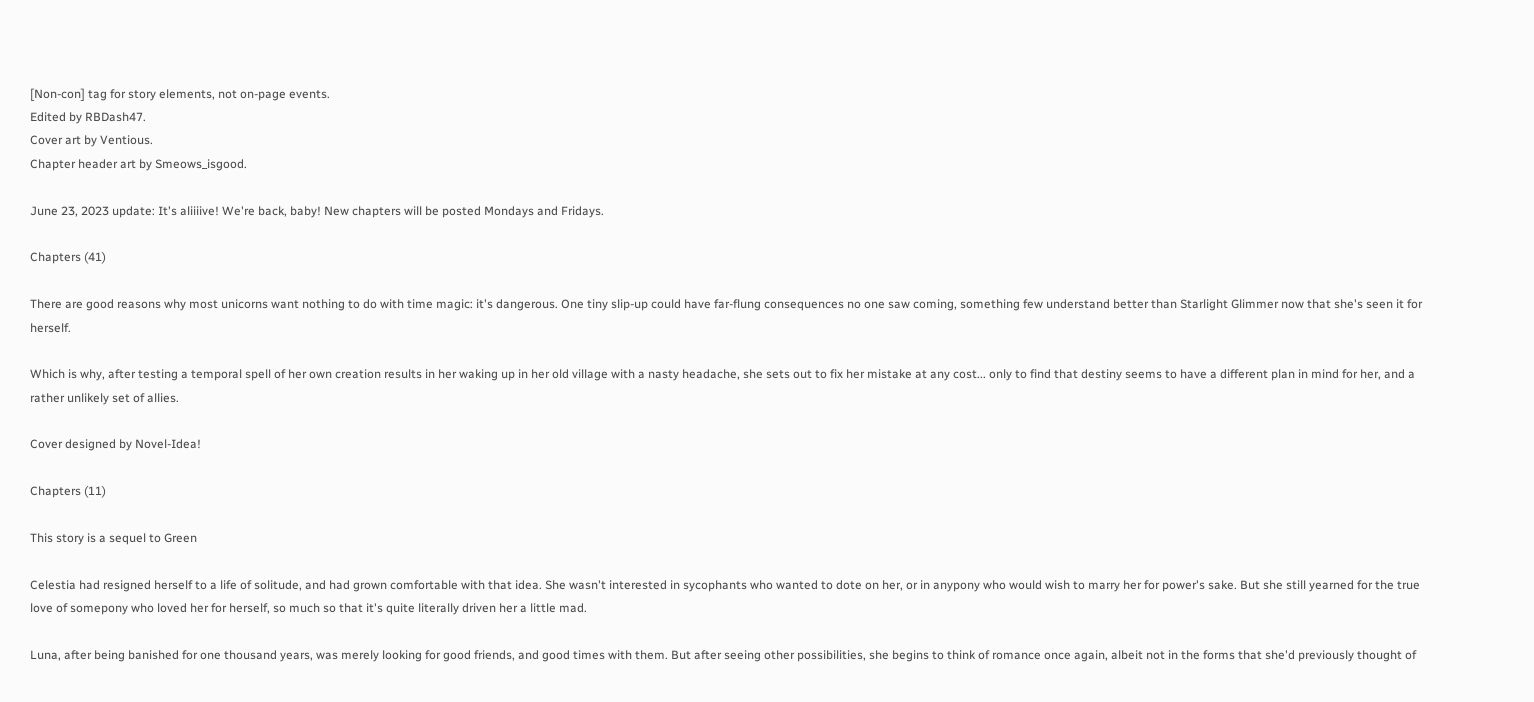[Non-con] tag for story elements, not on-page events.
Edited by RBDash47.
Cover art by Ventious.
Chapter header art by Smeows_isgood.

June 23, 2023 update: It's aliiiive! We're back, baby! New chapters will be posted Mondays and Fridays.

Chapters (41)

There are good reasons why most unicorns want nothing to do with time magic: it's dangerous. One tiny slip-up could have far-flung consequences no one saw coming, something few understand better than Starlight Glimmer now that she's seen it for herself.

Which is why, after testing a temporal spell of her own creation results in her waking up in her old village with a nasty headache, she sets out to fix her mistake at any cost... only to find that destiny seems to have a different plan in mind for her, and a rather unlikely set of allies.

Cover designed by Novel-Idea!

Chapters (11)

This story is a sequel to Green

Celestia had resigned herself to a life of solitude, and had grown comfortable with that idea. She wasn't interested in sycophants who wanted to dote on her, or in anypony who would wish to marry her for power's sake. But she still yearned for the true love of somepony who loved her for herself, so much so that it's quite literally driven her a little mad.

Luna, after being banished for one thousand years, was merely looking for good friends, and good times with them. But after seeing other possibilities, she begins to think of romance once again, albeit not in the forms that she'd previously thought of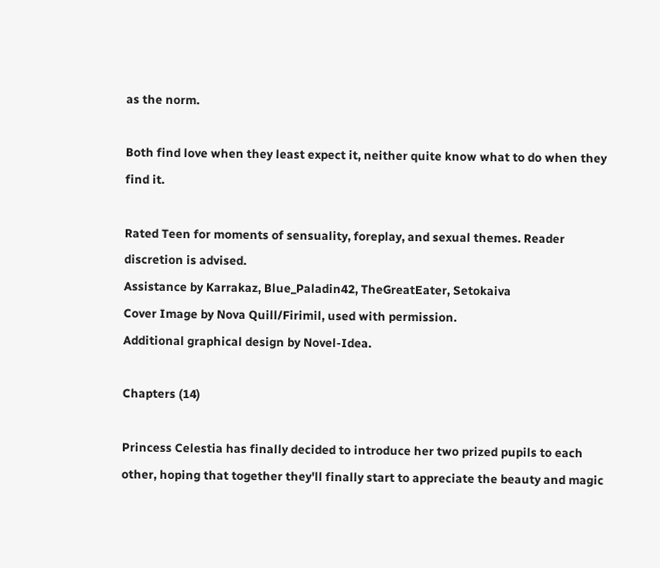as the norm.

Both find love when they least expect it, neither quite know what to do when they find it.

Rated Teen for moments of sensuality, foreplay, and sexual themes. Reader discretion is advised.
Assistance by Karrakaz, Blue_Paladin42, TheGreatEater, Setokaiva
Cover Image by Nova Quill/Firimil, used with permission.
Additional graphical design by Novel-Idea.

Chapters (14)

Princess Celestia has finally decided to introduce her two prized pupils to each other, hoping that together they'll finally start to appreciate the beauty and magic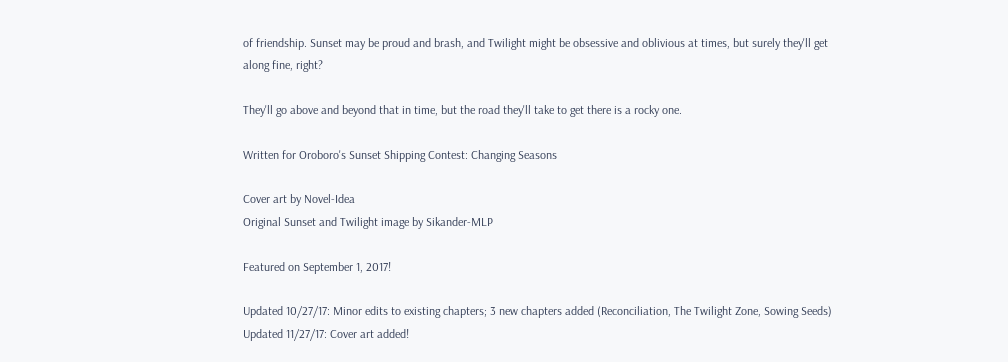of friendship. Sunset may be proud and brash, and Twilight might be obsessive and oblivious at times, but surely they'll get along fine, right?

They'll go above and beyond that in time, but the road they'll take to get there is a rocky one.

Written for Oroboro's Sunset Shipping Contest: Changing Seasons

Cover art by Novel-Idea
Original Sunset and Twilight image by Sikander-MLP

Featured on September 1, 2017!

Updated 10/27/17: Minor edits to existing chapters; 3 new chapters added (Reconciliation, The Twilight Zone, Sowing Seeds)
Updated 11/27/17: Cover art added!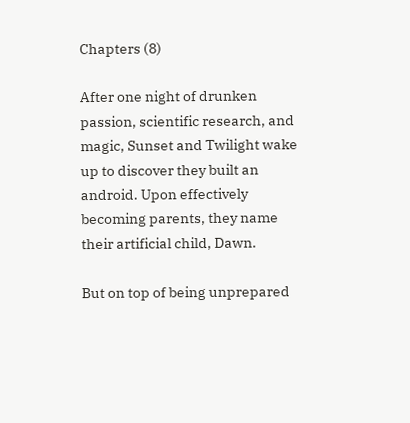Chapters (8)

After one night of drunken passion, scientific research, and magic, Sunset and Twilight wake up to discover they built an android. Upon effectively becoming parents, they name their artificial child, Dawn.

But on top of being unprepared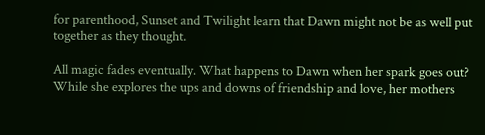for parenthood, Sunset and Twilight learn that Dawn might not be as well put together as they thought.

All magic fades eventually. What happens to Dawn when her spark goes out? While she explores the ups and downs of friendship and love, her mothers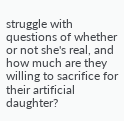struggle with questions of whether or not she's real, and how much are they willing to sacrifice for their artificial daughter?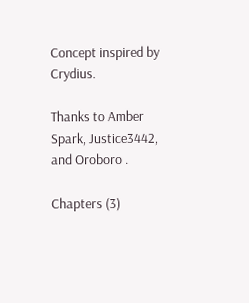Concept inspired by Crydius.

Thanks to Amber Spark, Justice3442, and Oroboro .

Chapters (3)